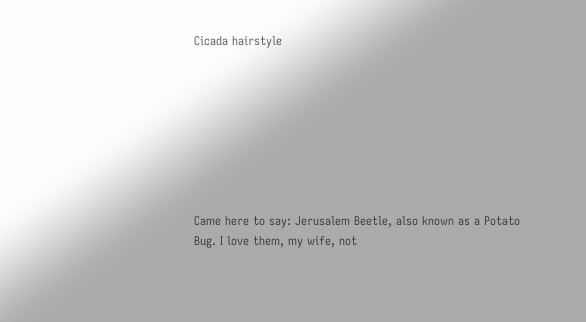Cicada hairstyle








Came here to say: Jerusalem Beetle, also known as a Potato Bug. I love them, my wife, not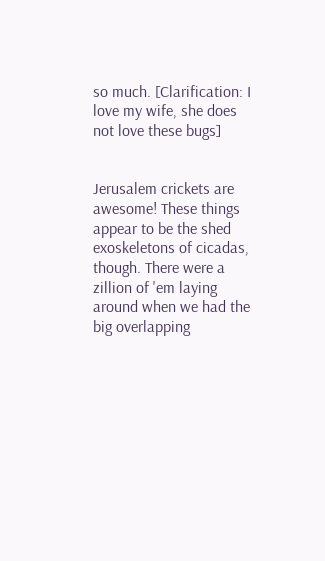so much. [Clarification: I love my wife, she does not love these bugs]


Jerusalem crickets are awesome! These things appear to be the shed exoskeletons of cicadas, though. There were a zillion of 'em laying around when we had the big overlapping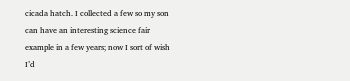cicada hatch. I collected a few so my son can have an interesting science fair example in a few years; now I sort of wish I’d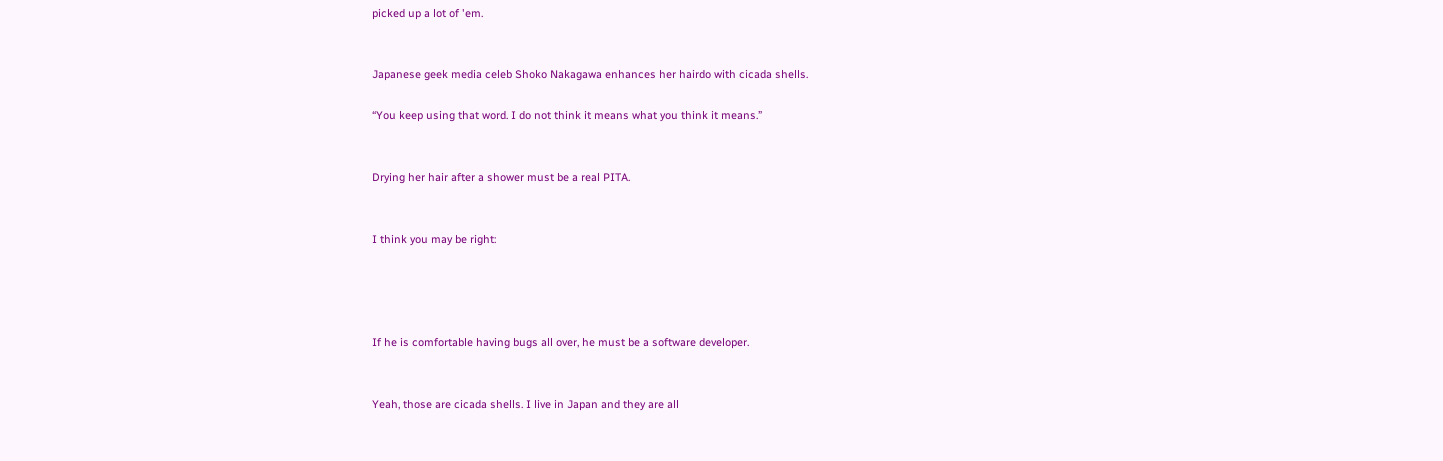picked up a lot of 'em.


Japanese geek media celeb Shoko Nakagawa enhances her hairdo with cicada shells.

“You keep using that word. I do not think it means what you think it means.”


Drying her hair after a shower must be a real PITA.


I think you may be right:




If he is comfortable having bugs all over, he must be a software developer.


Yeah, those are cicada shells. I live in Japan and they are all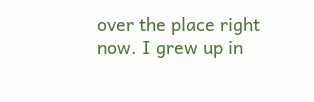over the place right now. I grew up in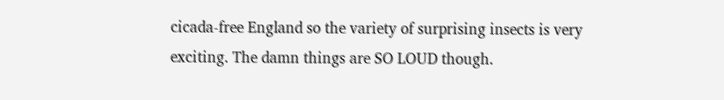cicada-free England so the variety of surprising insects is very exciting. The damn things are SO LOUD though.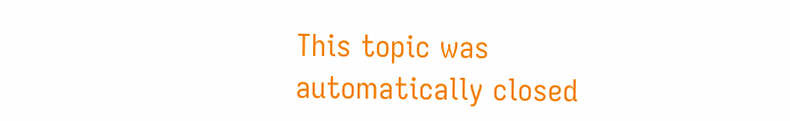This topic was automatically closed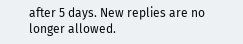after 5 days. New replies are no longer allowed.